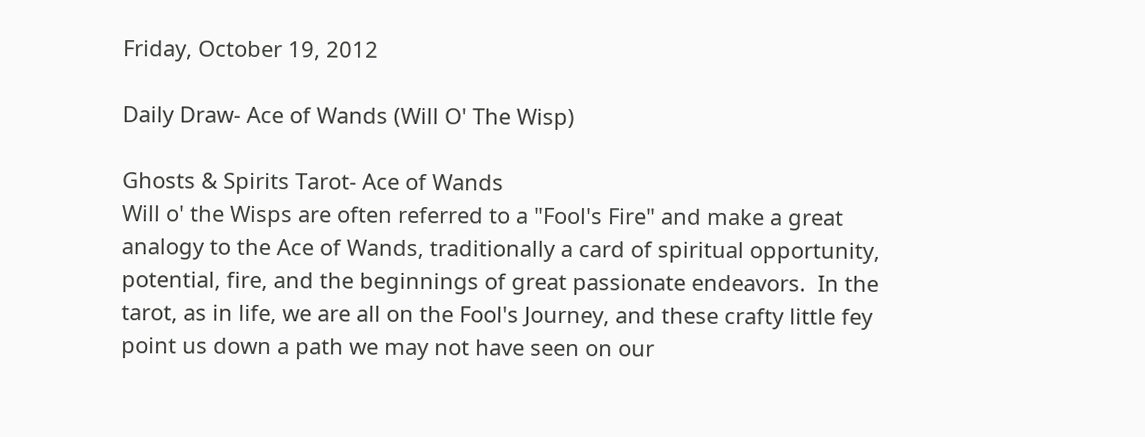Friday, October 19, 2012

Daily Draw- Ace of Wands (Will O' The Wisp)

Ghosts & Spirits Tarot- Ace of Wands
Will o' the Wisps are often referred to a "Fool's Fire" and make a great analogy to the Ace of Wands, traditionally a card of spiritual opportunity, potential, fire, and the beginnings of great passionate endeavors.  In the tarot, as in life, we are all on the Fool's Journey, and these crafty little fey point us down a path we may not have seen on our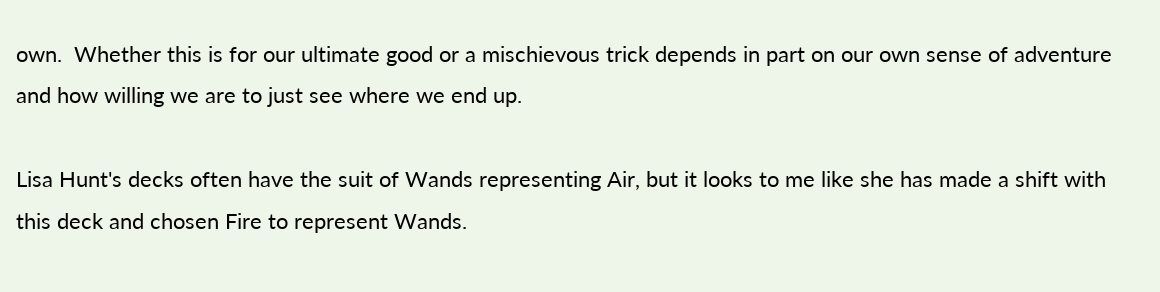own.  Whether this is for our ultimate good or a mischievous trick depends in part on our own sense of adventure and how willing we are to just see where we end up.

Lisa Hunt's decks often have the suit of Wands representing Air, but it looks to me like she has made a shift with this deck and chosen Fire to represent Wands.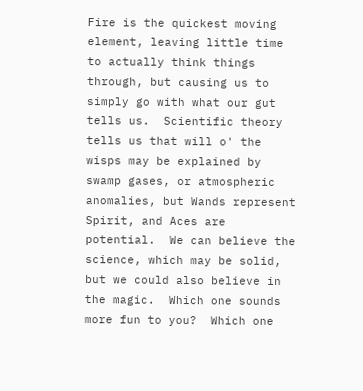Fire is the quickest moving element, leaving little time to actually think things through, but causing us to simply go with what our gut tells us.  Scientific theory tells us that will o' the wisps may be explained by swamp gases, or atmospheric anomalies, but Wands represent Spirit, and Aces are potential.  We can believe the science, which may be solid, but we could also believe in the magic.  Which one sounds more fun to you?  Which one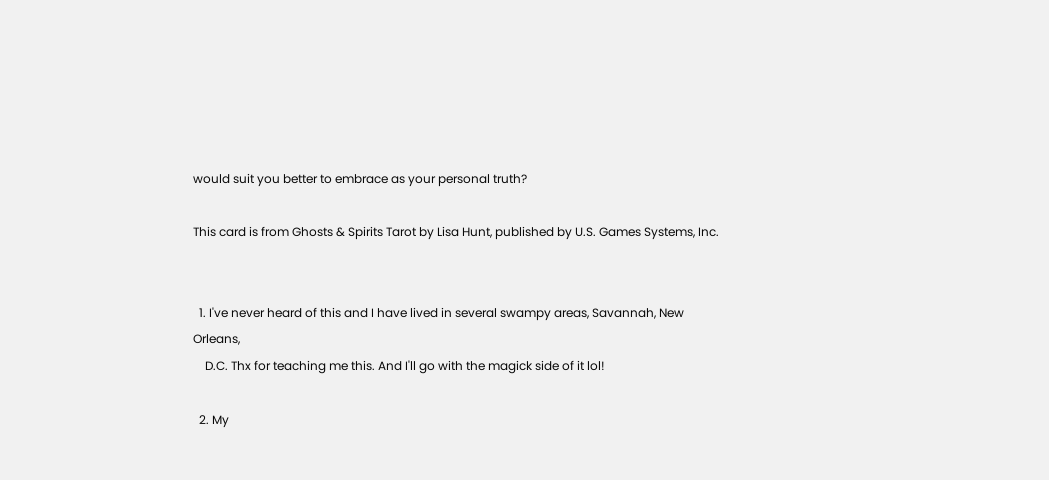would suit you better to embrace as your personal truth?

This card is from Ghosts & Spirits Tarot by Lisa Hunt, published by U.S. Games Systems, Inc.


  1. I've never heard of this and I have lived in several swampy areas, Savannah, New Orleans,
    D.C. Thx for teaching me this. And I'll go with the magick side of it lol!

  2. My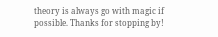theory is always go with magic if possible. Thanks for stopping by!